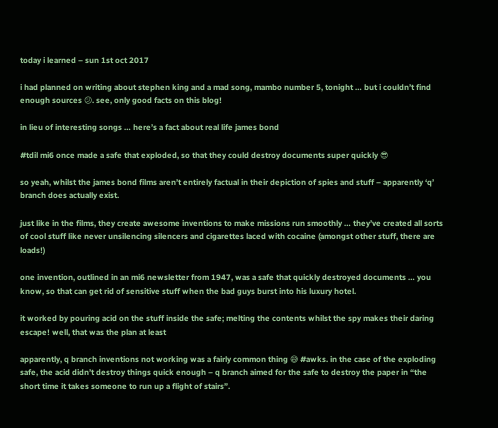today i learned – sun 1st oct 2017

i had planned on writing about stephen king and a mad song, mambo number 5, tonight … but i couldn’t find enough sources 😕. see, only good facts on this blog!

in lieu of interesting songs … here’s a fact about real life james bond

#tdil mi6 once made a safe that exploded, so that they could destroy documents super quickly 😎

so yeah, whilst the james bond films aren’t entirely factual in their depiction of spies and stuff – apparently ‘q’ branch does actually exist.

just like in the films, they create awesome inventions to make missions run smoothly … they’ve created all sorts of cool stuff like never unsilencing silencers and cigarettes laced with cocaine (amongst other stuff, there are loads!)

one invention, outlined in an mi6 newsletter from 1947, was a safe that quickly destroyed documents … you know, so that can get rid of sensitive stuff when the bad guys burst into his luxury hotel.

it worked by pouring acid on the stuff inside the safe; melting the contents whilst the spy makes their daring escape! well, that was the plan at least

apparently, q branch inventions not working was a fairly common thing 😅 #awks. in the case of the exploding safe, the acid didn’t destroy things quick enough – q branch aimed for the safe to destroy the paper in “the short time it takes someone to run up a flight of stairs”.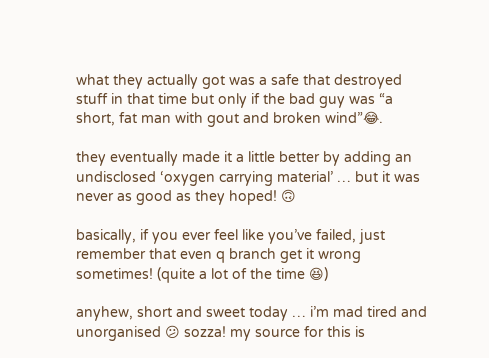what they actually got was a safe that destroyed stuff in that time but only if the bad guy was “a short, fat man with gout and broken wind”😂.

they eventually made it a little better by adding an undisclosed ‘oxygen carrying material’ … but it was never as good as they hoped! 🙃

basically, if you ever feel like you’ve failed, just remember that even q branch get it wrong sometimes! (quite a lot of the time 😆)

anyhew, short and sweet today … i’m mad tired and unorganised 😕 sozza! my source for this is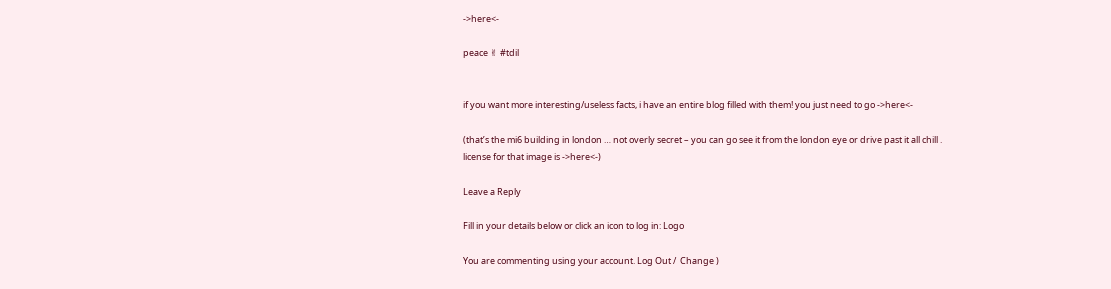->here<-

peace ✌ #tdil


if you want more interesting/useless facts, i have an entire blog filled with them! you just need to go ->here<-

(that’s the mi6 building in london … not overly secret – you can go see it from the london eye or drive past it all chill . license for that image is ->here<-)

Leave a Reply

Fill in your details below or click an icon to log in: Logo

You are commenting using your account. Log Out /  Change )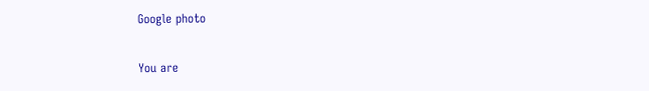Google photo

You are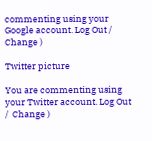commenting using your Google account. Log Out /  Change )

Twitter picture

You are commenting using your Twitter account. Log Out /  Change )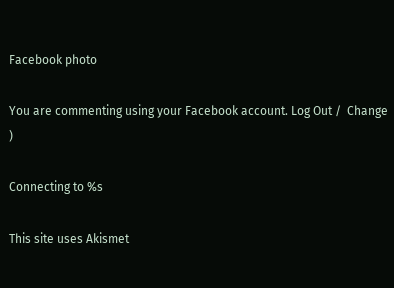Facebook photo

You are commenting using your Facebook account. Log Out /  Change )

Connecting to %s

This site uses Akismet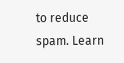to reduce spam. Learn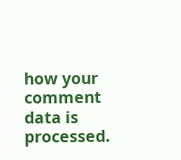how your comment data is processed.